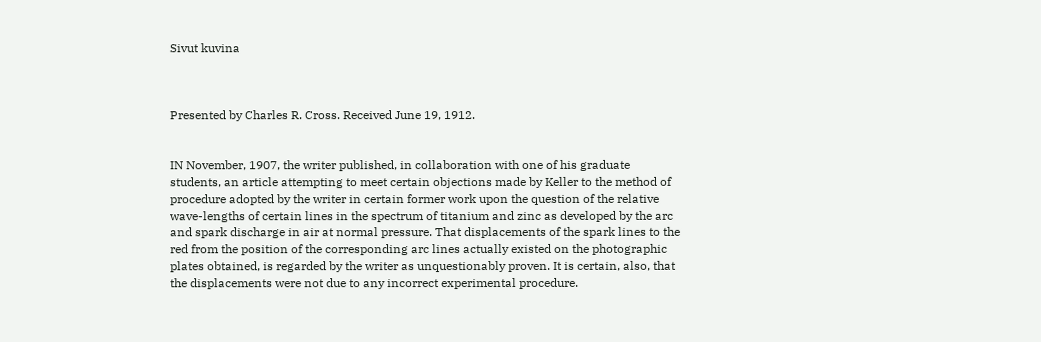Sivut kuvina



Presented by Charles R. Cross. Received June 19, 1912.


IN November, 1907, the writer published, in collaboration with one of his graduate students, an article attempting to meet certain objections made by Keller to the method of procedure adopted by the writer in certain former work upon the question of the relative wave-lengths of certain lines in the spectrum of titanium and zinc as developed by the arc and spark discharge in air at normal pressure. That displacements of the spark lines to the red from the position of the corresponding arc lines actually existed on the photographic plates obtained, is regarded by the writer as unquestionably proven. It is certain, also, that the displacements were not due to any incorrect experimental procedure.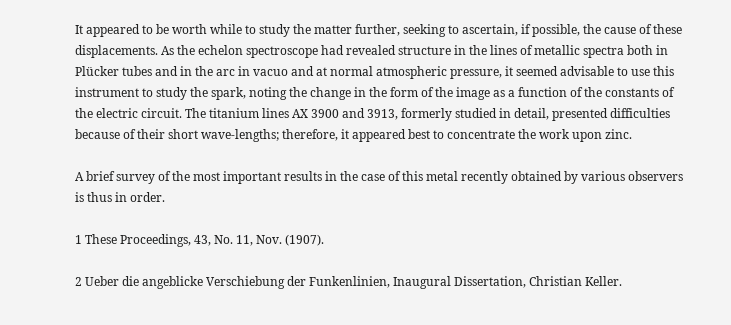It appeared to be worth while to study the matter further, seeking to ascertain, if possible, the cause of these displacements. As the echelon spectroscope had revealed structure in the lines of metallic spectra both in Plücker tubes and in the arc in vacuo and at normal atmospheric pressure, it seemed advisable to use this instrument to study the spark, noting the change in the form of the image as a function of the constants of the electric circuit. The titanium lines AX 3900 and 3913, formerly studied in detail, presented difficulties because of their short wave-lengths; therefore, it appeared best to concentrate the work upon zinc.

A brief survey of the most important results in the case of this metal recently obtained by various observers is thus in order.

1 These Proceedings, 43, No. 11, Nov. (1907).

2 Ueber die angeblicke Verschiebung der Funkenlinien, Inaugural Dissertation, Christian Keller.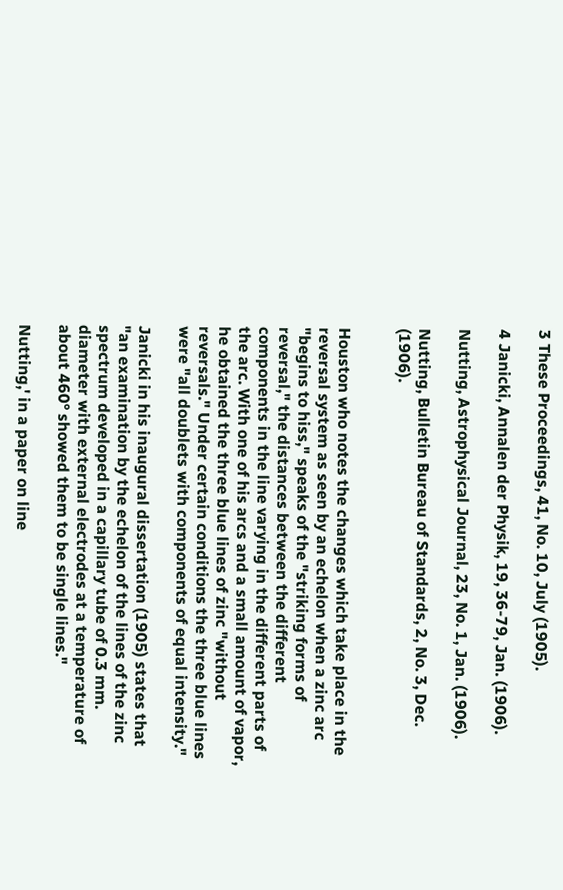3 These Proceedings, 41, No. 10, July (1905).

4 Janicki, Annalen der Physik, 19, 36-79, Jan. (1906).

Nutting, Astrophysical Journal, 23, No. 1, Jan. (1906).

Nutting, Bulletin Bureau of Standards, 2, No. 3, Dec. (1906).


Houston who notes the changes which take place in the reversal system as seen by an echelon when a zinc arc "begins to hiss," speaks of the "striking forms of reversal," the distances between the different components in the line varying in the different parts of the arc. With one of his arcs and a small amount of vapor, he obtained the three blue lines of zinc "without reversals." Under certain conditions the three blue lines were "all doublets with components of equal intensity."

Janicki in his inaugural dissertation (1905) states that "an examination by the echelon of the lines of the zinc spectrum developed in a capillary tube of 0.3 mm. diameter with external electrodes at a temperature of about 460° showed them to be single lines."

Nutting,' in a paper on line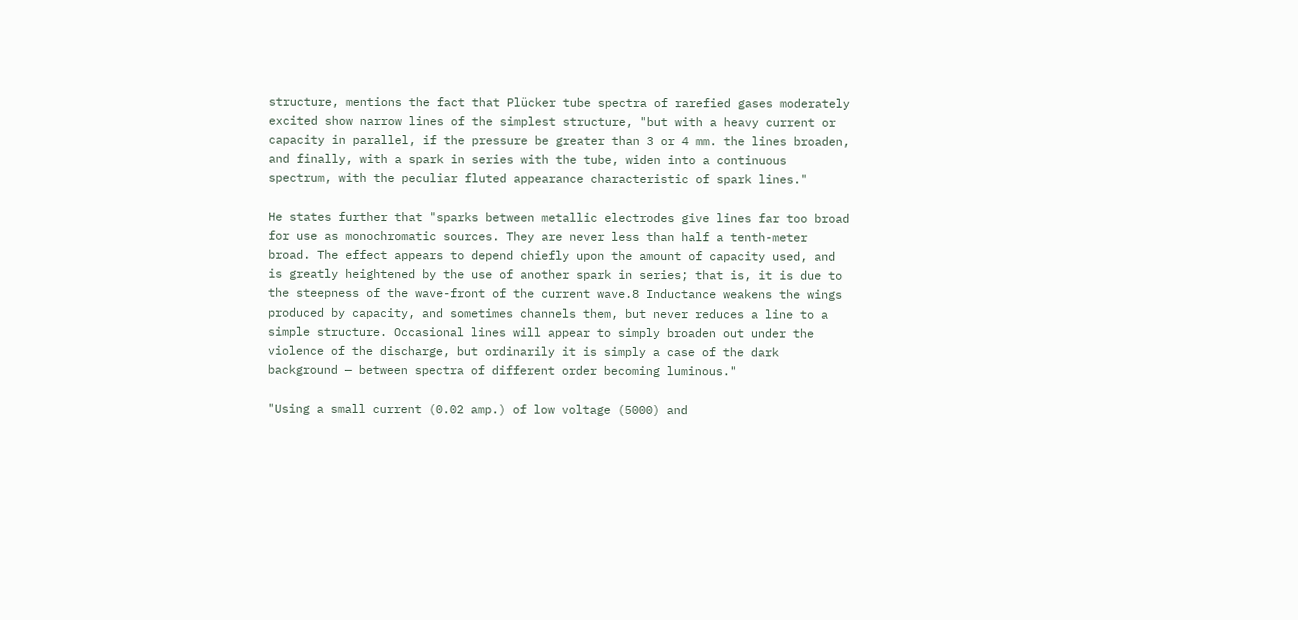structure, mentions the fact that Plücker tube spectra of rarefied gases moderately excited show narrow lines of the simplest structure, "but with a heavy current or capacity in parallel, if the pressure be greater than 3 or 4 mm. the lines broaden, and finally, with a spark in series with the tube, widen into a continuous spectrum, with the peculiar fluted appearance characteristic of spark lines."

He states further that "sparks between metallic electrodes give lines far too broad for use as monochromatic sources. They are never less than half a tenth-meter broad. The effect appears to depend chiefly upon the amount of capacity used, and is greatly heightened by the use of another spark in series; that is, it is due to the steepness of the wave-front of the current wave.8 Inductance weakens the wings produced by capacity, and sometimes channels them, but never reduces a line to a simple structure. Occasional lines will appear to simply broaden out under the violence of the discharge, but ordinarily it is simply a case of the dark background — between spectra of different order becoming luminous."

"Using a small current (0.02 amp.) of low voltage (5000) and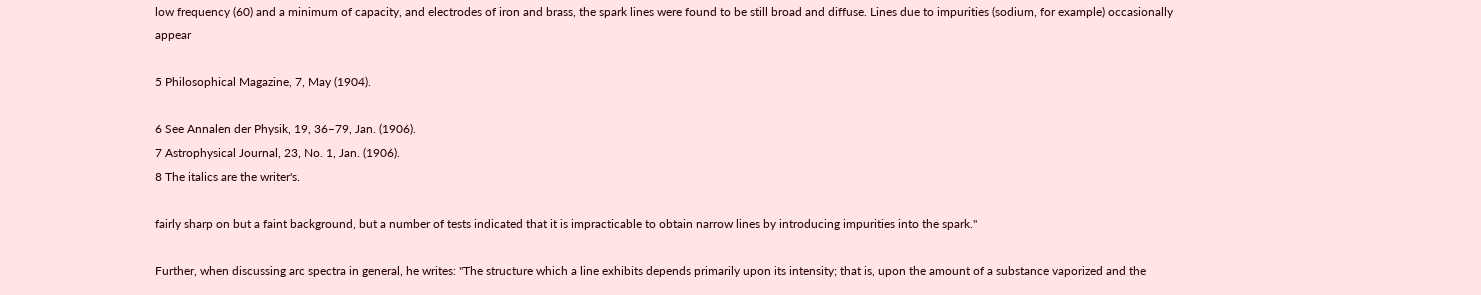low frequency (60) and a minimum of capacity, and electrodes of iron and brass, the spark lines were found to be still broad and diffuse. Lines due to impurities (sodium, for example) occasionally appear

5 Philosophical Magazine, 7, May (1904).

6 See Annalen der Physik, 19, 36–79, Jan. (1906).
7 Astrophysical Journal, 23, No. 1, Jan. (1906).
8 The italics are the writer's.

fairly sharp on but a faint background, but a number of tests indicated that it is impracticable to obtain narrow lines by introducing impurities into the spark."

Further, when discussing arc spectra in general, he writes: "The structure which a line exhibits depends primarily upon its intensity; that is, upon the amount of a substance vaporized and the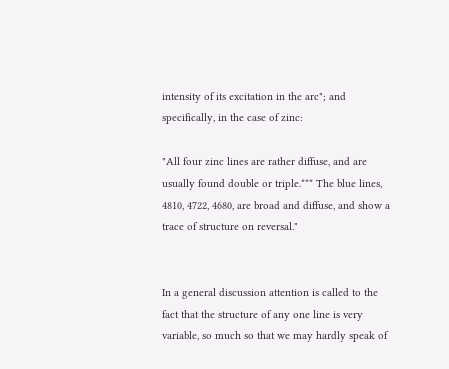intensity of its excitation in the arc"; and specifically, in the case of zinc:

"All four zinc lines are rather diffuse, and are usually found double or triple.*** The blue lines, 4810, 4722, 4680, are broad and diffuse, and show a trace of structure on reversal."


In a general discussion attention is called to the fact that the structure of any one line is very variable, so much so that we may hardly speak of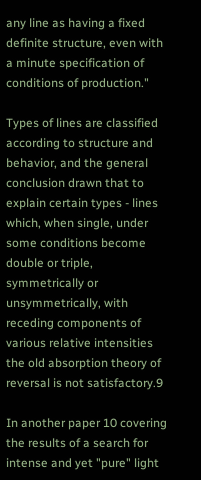any line as having a fixed definite structure, even with a minute specification of conditions of production."

Types of lines are classified according to structure and behavior, and the general conclusion drawn that to explain certain types - lines which, when single, under some conditions become double or triple, symmetrically or unsymmetrically, with receding components of various relative intensities the old absorption theory of reversal is not satisfactory.9

In another paper 10 covering the results of a search for intense and yet "pure" light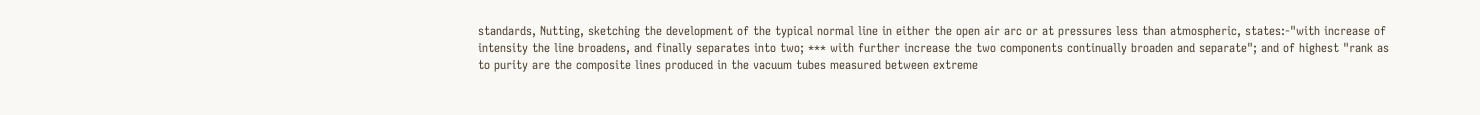standards, Nutting, sketching the development of the typical normal line in either the open air arc or at pressures less than atmospheric, states:-"with increase of intensity the line broadens, and finally separates into two; *** with further increase the two components continually broaden and separate"; and of highest "rank as to purity are the composite lines produced in the vacuum tubes measured between extreme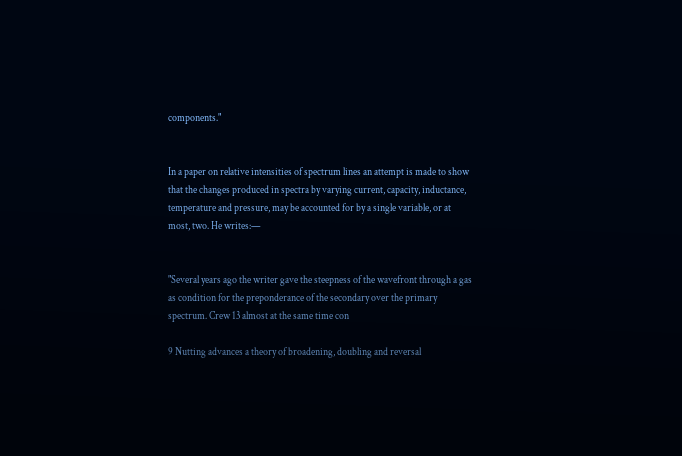components."


In a paper on relative intensities of spectrum lines an attempt is made to show that the changes produced in spectra by varying current, capacity, inductance, temperature and pressure, may be accounted for by a single variable, or at most, two. He writes:—


"Several years ago the writer gave the steepness of the wavefront through a gas as condition for the preponderance of the secondary over the primary spectrum. Crew 13 almost at the same time con

9 Nutting advances a theory of broadening, doubling and reversal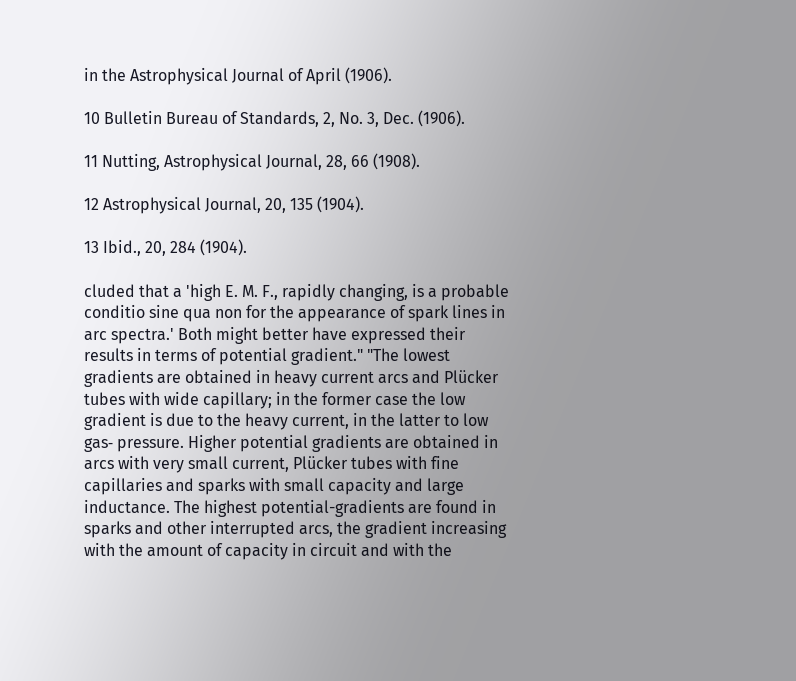in the Astrophysical Journal of April (1906).

10 Bulletin Bureau of Standards, 2, No. 3, Dec. (1906).

11 Nutting, Astrophysical Journal, 28, 66 (1908).

12 Astrophysical Journal, 20, 135 (1904).

13 Ibid., 20, 284 (1904).

cluded that a 'high E. M. F., rapidly changing, is a probable conditio sine qua non for the appearance of spark lines in arc spectra.' Both might better have expressed their results in terms of potential gradient." "The lowest gradients are obtained in heavy current arcs and Plücker tubes with wide capillary; in the former case the low gradient is due to the heavy current, in the latter to low gas‐ pressure. Higher potential gradients are obtained in arcs with very small current, Plücker tubes with fine capillaries and sparks with small capacity and large inductance. The highest potential-gradients are found in sparks and other interrupted arcs, the gradient increasing with the amount of capacity in circuit and with the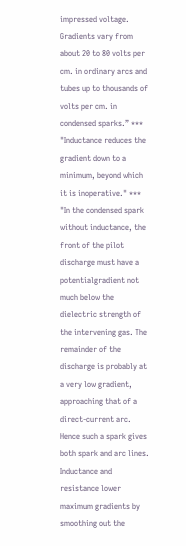impressed voltage. Gradients vary from about 20 to 80 volts per cm. in ordinary arcs and tubes up to thousands of volts per cm. in condensed sparks.” *** "Inductance reduces the gradient down to a minimum, beyond which it is inoperative." *** "In the condensed spark without inductance, the front of the pilot discharge must have a potentialgradient not much below the dielectric strength of the intervening gas. The remainder of the discharge is probably at a very low gradient, approaching that of a direct-current arc. Hence such a spark gives both spark and arc lines. Inductance and resistance lower maximum gradients by smoothing out the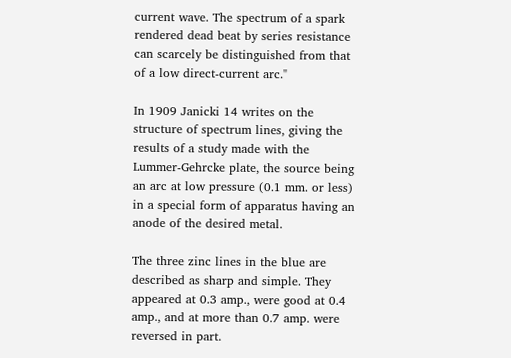current wave. The spectrum of a spark rendered dead beat by series resistance can scarcely be distinguished from that of a low direct-current arc."

In 1909 Janicki 14 writes on the structure of spectrum lines, giving the results of a study made with the Lummer-Gehrcke plate, the source being an arc at low pressure (0.1 mm. or less) in a special form of apparatus having an anode of the desired metal.

The three zinc lines in the blue are described as sharp and simple. They appeared at 0.3 amp., were good at 0.4 amp., and at more than 0.7 amp. were reversed in part.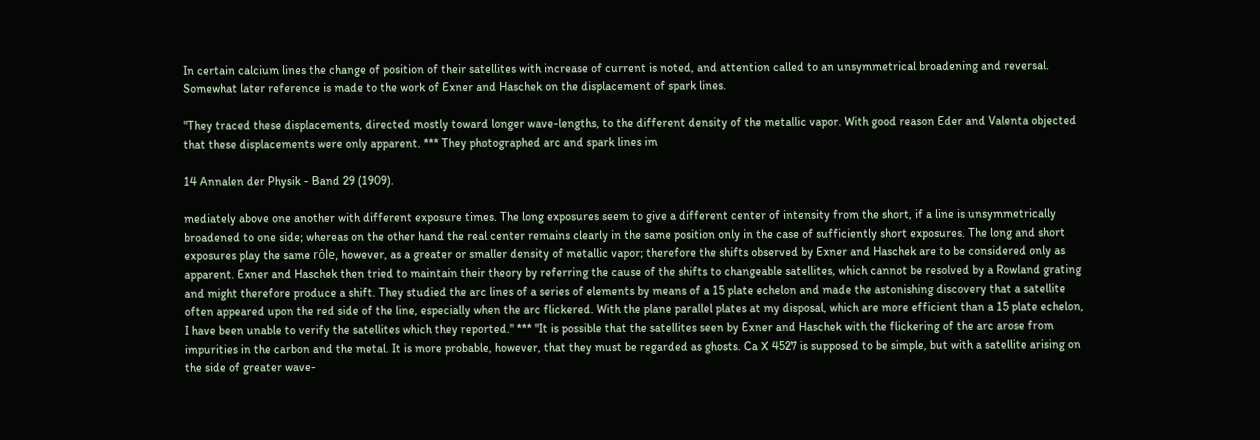In certain calcium lines the change of position of their satellites with increase of current is noted, and attention called to an unsymmetrical broadening and reversal. Somewhat later reference is made to the work of Exner and Haschek on the displacement of spark lines.

"They traced these displacements, directed mostly toward longer wave-lengths, to the different density of the metallic vapor. With good reason Eder and Valenta objected that these displacements were only apparent. *** They photographed arc and spark lines im

14 Annalen der Physik - Band 29 (1909).

mediately above one another with different exposure times. The long exposures seem to give a different center of intensity from the short, if a line is unsymmetrically broadened to one side; whereas on the other hand the real center remains clearly in the same position only in the case of sufficiently short exposures. The long and short exposures play the same rôle, however, as a greater or smaller density of metallic vapor; therefore the shifts observed by Exner and Haschek are to be considered only as apparent. Exner and Haschek then tried to maintain their theory by referring the cause of the shifts to changeable satellites, which cannot be resolved by a Rowland grating and might therefore produce a shift. They studied the arc lines of a series of elements by means of a 15 plate echelon and made the astonishing discovery that a satellite often appeared upon the red side of the line, especially when the arc flickered. With the plane parallel plates at my disposal, which are more efficient than a 15 plate echelon, I have been unable to verify the satellites which they reported." *** "It is possible that the satellites seen by Exner and Haschek with the flickering of the arc arose from impurities in the carbon and the metal. It is more probable, however, that they must be regarded as ghosts. Ca X 4527 is supposed to be simple, but with a satellite arising on the side of greater wave-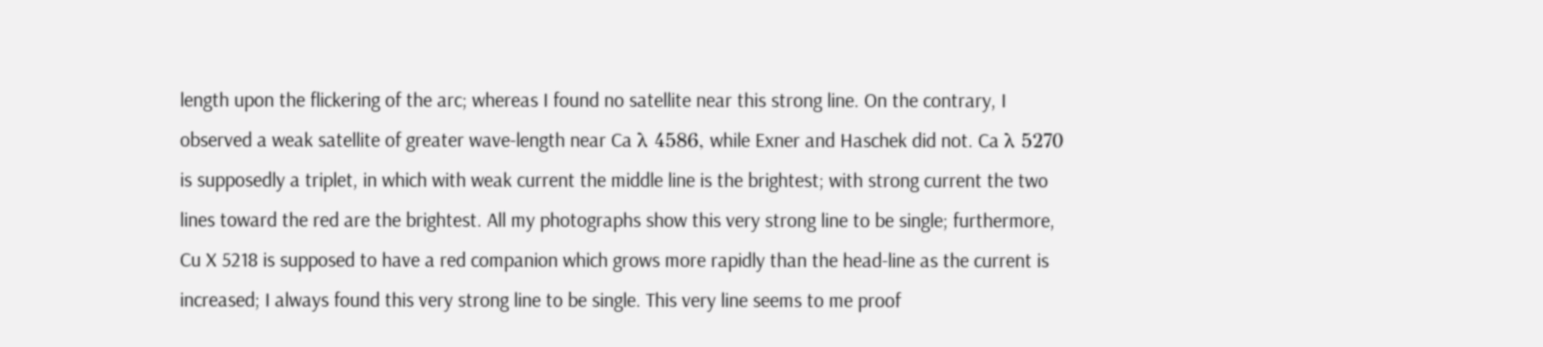length upon the flickering of the arc; whereas I found no satellite near this strong line. On the contrary, I observed a weak satellite of greater wave-length near Ca λ 4586, while Exner and Haschek did not. Ca λ 5270 is supposedly a triplet, in which with weak current the middle line is the brightest; with strong current the two lines toward the red are the brightest. All my photographs show this very strong line to be single; furthermore, Cu X 5218 is supposed to have a red companion which grows more rapidly than the head-line as the current is increased; I always found this very strong line to be single. This very line seems to me proof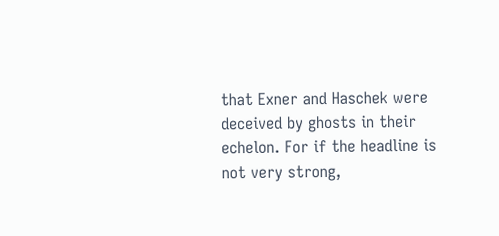that Exner and Haschek were deceived by ghosts in their echelon. For if the headline is not very strong,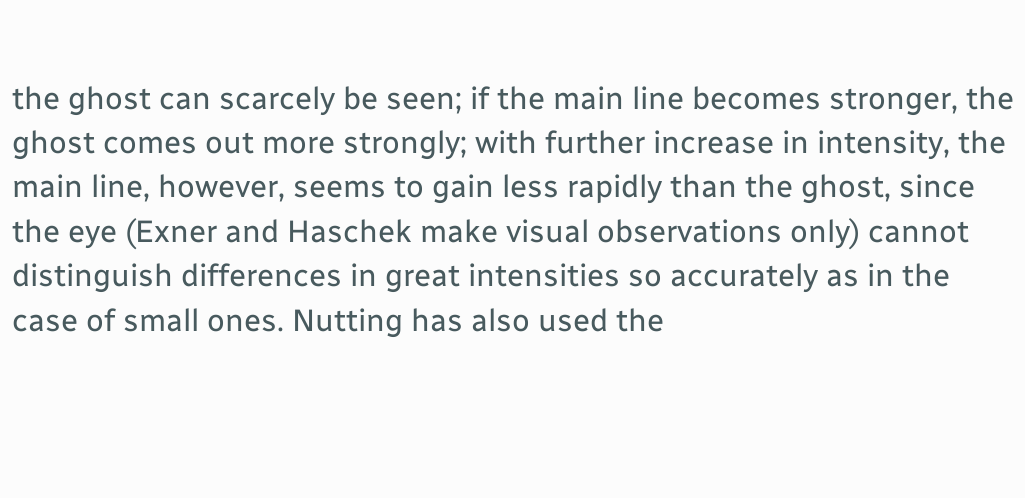the ghost can scarcely be seen; if the main line becomes stronger, the ghost comes out more strongly; with further increase in intensity, the main line, however, seems to gain less rapidly than the ghost, since the eye (Exner and Haschek make visual observations only) cannot distinguish differences in great intensities so accurately as in the case of small ones. Nutting has also used the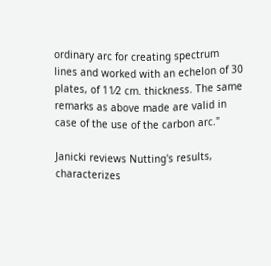ordinary arc for creating spectrum lines and worked with an echelon of 30 plates, of 11⁄2 cm. thickness. The same remarks as above made are valid in case of the use of the carbon arc."

Janicki reviews Nutting's results, characterizes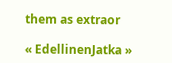them as extraor

« EdellinenJatka »